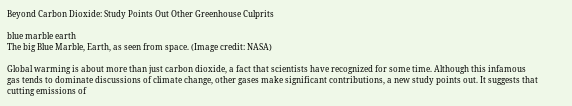Beyond Carbon Dioxide: Study Points Out Other Greenhouse Culprits

blue marble earth
The big Blue Marble, Earth, as seen from space. (Image credit: NASA)

Global warming is about more than just carbon dioxide, a fact that scientists have recognized for some time. Although this infamous gas tends to dominate discussions of climate change, other gases make significant contributions, a new study points out. It suggests that cutting emissions of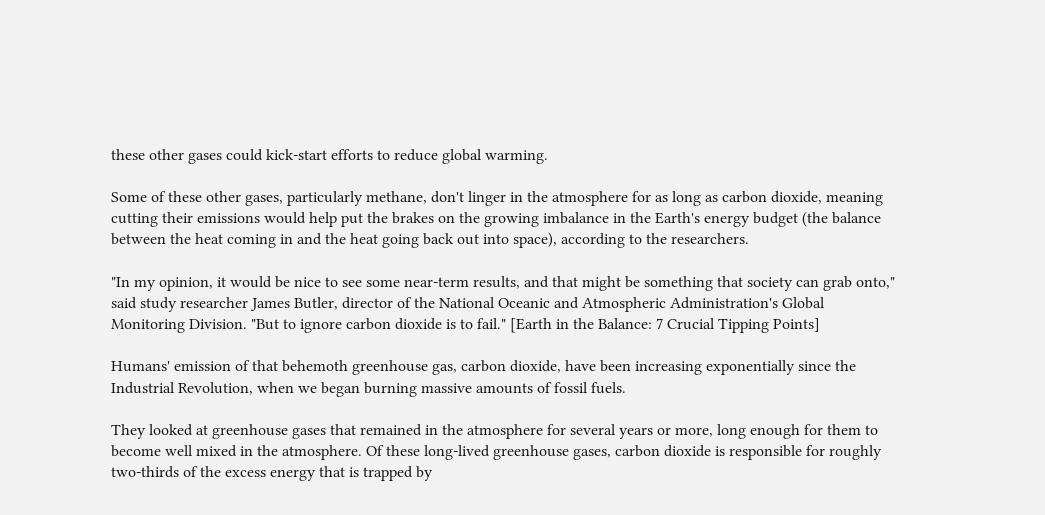these other gases could kick-start efforts to reduce global warming.

Some of these other gases, particularly methane, don't linger in the atmosphere for as long as carbon dioxide, meaning cutting their emissions would help put the brakes on the growing imbalance in the Earth's energy budget (the balance between the heat coming in and the heat going back out into space), according to the researchers.

"In my opinion, it would be nice to see some near-term results, and that might be something that society can grab onto," said study researcher James Butler, director of the National Oceanic and Atmospheric Administration's Global Monitoring Division. "But to ignore carbon dioxide is to fail." [Earth in the Balance: 7 Crucial Tipping Points]

Humans' emission of that behemoth greenhouse gas, carbon dioxide, have been increasing exponentially since the Industrial Revolution, when we began burning massive amounts of fossil fuels.

They looked at greenhouse gases that remained in the atmosphere for several years or more, long enough for them to become well mixed in the atmosphere. Of these long-lived greenhouse gases, carbon dioxide is responsible for roughly two-thirds of the excess energy that is trapped by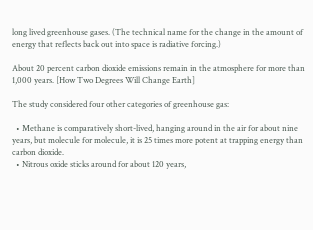long lived greenhouse gases. (The technical name for the change in the amount of energy that reflects back out into space is radiative forcing.)

About 20 percent carbon dioxide emissions remain in the atmosphere for more than 1,000 years. [How Two Degrees Will Change Earth]

The study considered four other categories of greenhouse gas:

  • Methane is comparatively short-lived, hanging around in the air for about nine years, but molecule for molecule, it is 25 times more potent at trapping energy than carbon dioxide.
  • Nitrous oxide sticks around for about 120 years,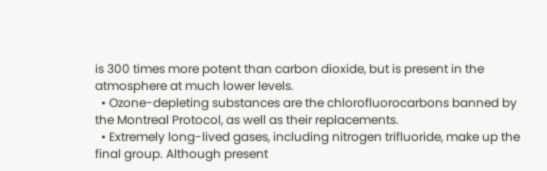is 300 times more potent than carbon dioxide, but is present in the atmosphere at much lower levels.
  • Ozone-depleting substances are the chlorofluorocarbons banned by the Montreal Protocol, as well as their replacements.
  • Extremely long-lived gases, including nitrogen trifluoride, make up the final group. Although present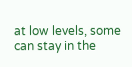at low levels, some can stay in the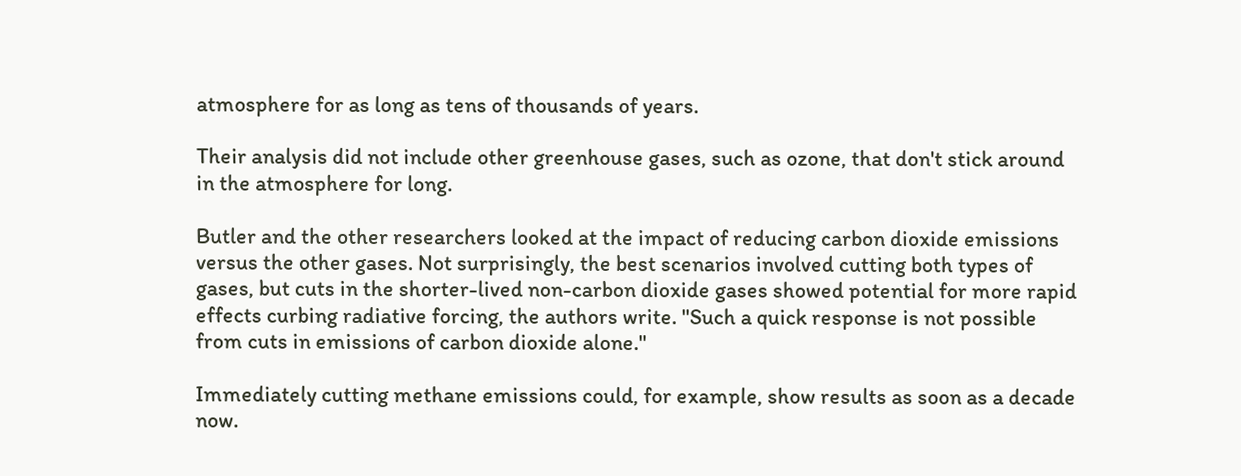atmosphere for as long as tens of thousands of years.

Their analysis did not include other greenhouse gases, such as ozone, that don't stick around in the atmosphere for long.

Butler and the other researchers looked at the impact of reducing carbon dioxide emissions versus the other gases. Not surprisingly, the best scenarios involved cutting both types of gases, but cuts in the shorter-lived non-carbon dioxide gases showed potential for more rapid effects curbing radiative forcing, the authors write. "Such a quick response is not possible from cuts in emissions of carbon dioxide alone."

Immediately cutting methane emissions could, for example, show results as soon as a decade now.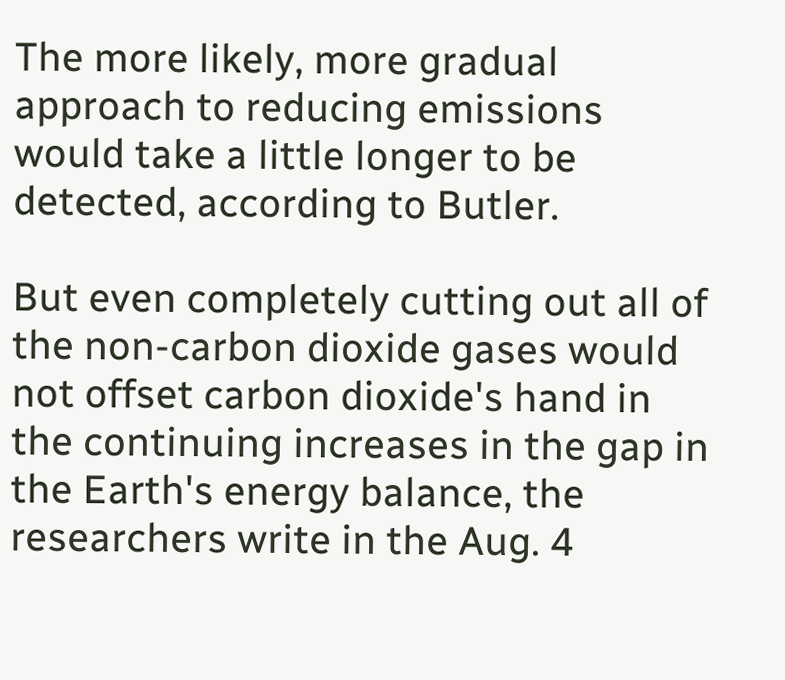The more likely, more gradual approach to reducing emissions would take a little longer to be detected, according to Butler.

But even completely cutting out all of the non-carbon dioxide gases would not offset carbon dioxide's hand in the continuing increases in the gap in the Earth's energy balance, the researchers write in the Aug. 4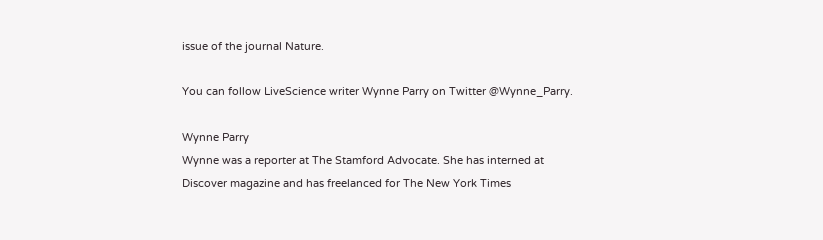issue of the journal Nature.

You can follow LiveScience writer Wynne Parry on Twitter @Wynne_Parry.

Wynne Parry
Wynne was a reporter at The Stamford Advocate. She has interned at Discover magazine and has freelanced for The New York Times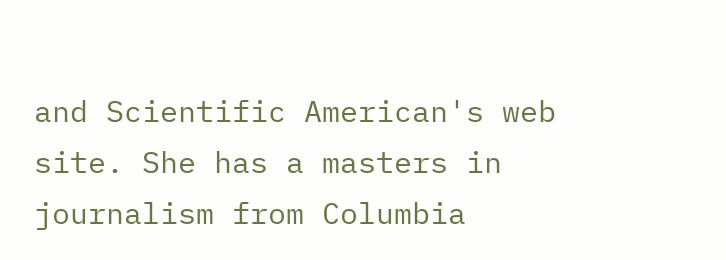and Scientific American's web site. She has a masters in journalism from Columbia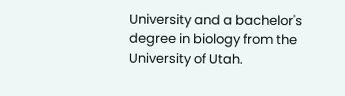University and a bachelor's degree in biology from the University of Utah.